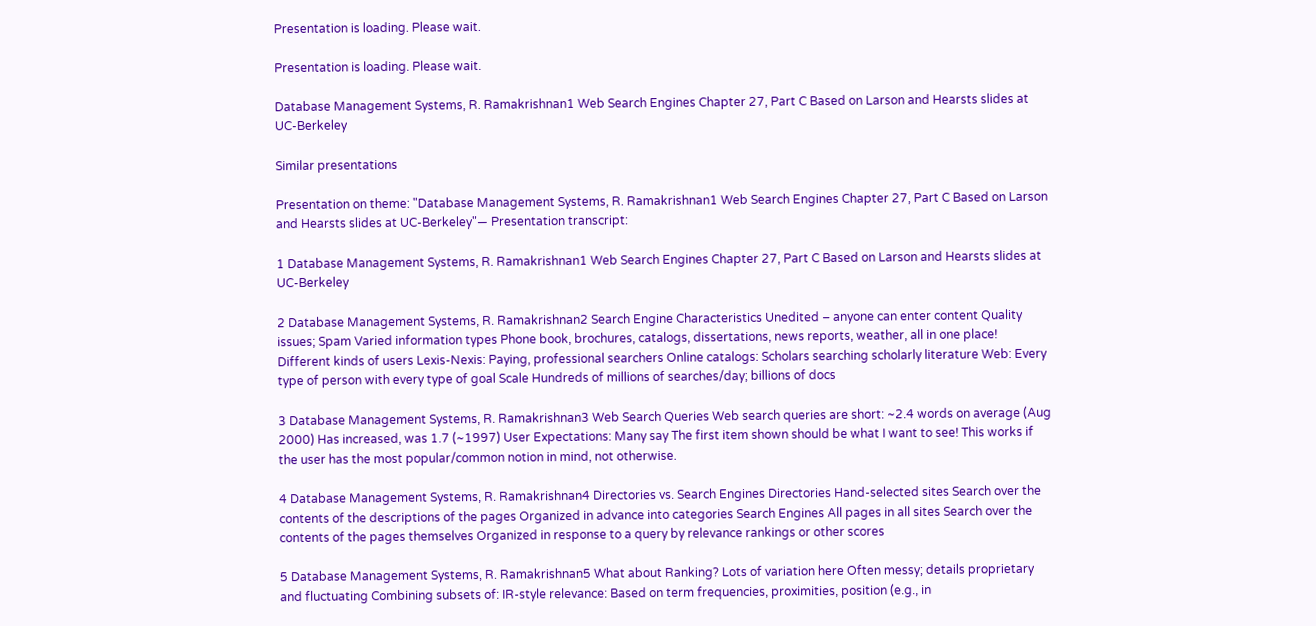Presentation is loading. Please wait.

Presentation is loading. Please wait.

Database Management Systems, R. Ramakrishnan1 Web Search Engines Chapter 27, Part C Based on Larson and Hearsts slides at UC-Berkeley

Similar presentations

Presentation on theme: "Database Management Systems, R. Ramakrishnan1 Web Search Engines Chapter 27, Part C Based on Larson and Hearsts slides at UC-Berkeley"— Presentation transcript:

1 Database Management Systems, R. Ramakrishnan1 Web Search Engines Chapter 27, Part C Based on Larson and Hearsts slides at UC-Berkeley

2 Database Management Systems, R. Ramakrishnan2 Search Engine Characteristics Unedited – anyone can enter content Quality issues; Spam Varied information types Phone book, brochures, catalogs, dissertations, news reports, weather, all in one place! Different kinds of users Lexis-Nexis: Paying, professional searchers Online catalogs: Scholars searching scholarly literature Web: Every type of person with every type of goal Scale Hundreds of millions of searches/day; billions of docs

3 Database Management Systems, R. Ramakrishnan3 Web Search Queries Web search queries are short: ~2.4 words on average (Aug 2000) Has increased, was 1.7 (~1997) User Expectations: Many say The first item shown should be what I want to see! This works if the user has the most popular/common notion in mind, not otherwise.

4 Database Management Systems, R. Ramakrishnan4 Directories vs. Search Engines Directories Hand-selected sites Search over the contents of the descriptions of the pages Organized in advance into categories Search Engines All pages in all sites Search over the contents of the pages themselves Organized in response to a query by relevance rankings or other scores

5 Database Management Systems, R. Ramakrishnan5 What about Ranking? Lots of variation here Often messy; details proprietary and fluctuating Combining subsets of: IR-style relevance: Based on term frequencies, proximities, position (e.g., in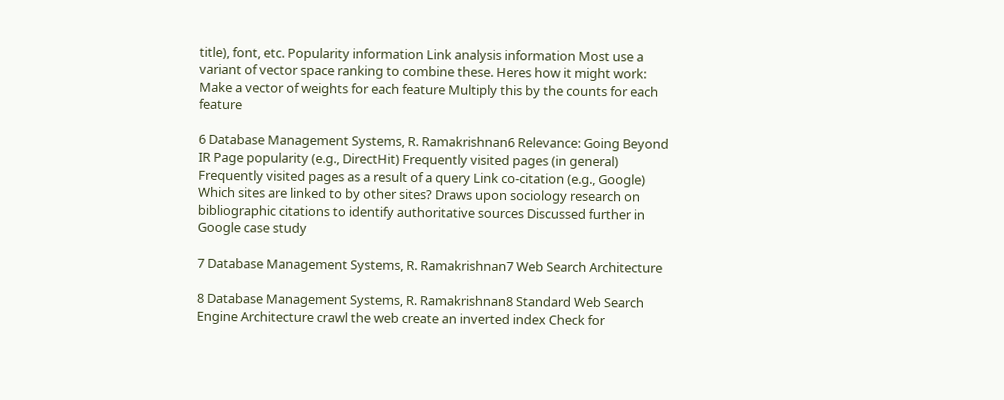title), font, etc. Popularity information Link analysis information Most use a variant of vector space ranking to combine these. Heres how it might work: Make a vector of weights for each feature Multiply this by the counts for each feature

6 Database Management Systems, R. Ramakrishnan6 Relevance: Going Beyond IR Page popularity (e.g., DirectHit) Frequently visited pages (in general) Frequently visited pages as a result of a query Link co-citation (e.g., Google) Which sites are linked to by other sites? Draws upon sociology research on bibliographic citations to identify authoritative sources Discussed further in Google case study

7 Database Management Systems, R. Ramakrishnan7 Web Search Architecture

8 Database Management Systems, R. Ramakrishnan8 Standard Web Search Engine Architecture crawl the web create an inverted index Check for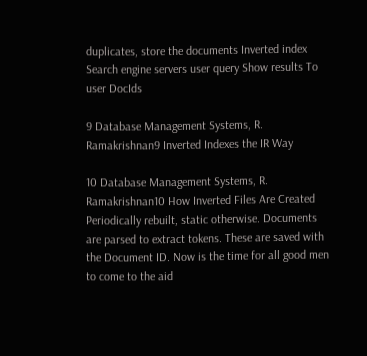duplicates, store the documents Inverted index Search engine servers user query Show results To user DocIds

9 Database Management Systems, R. Ramakrishnan9 Inverted Indexes the IR Way

10 Database Management Systems, R. Ramakrishnan10 How Inverted Files Are Created Periodically rebuilt, static otherwise. Documents are parsed to extract tokens. These are saved with the Document ID. Now is the time for all good men to come to the aid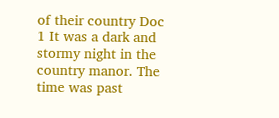of their country Doc 1 It was a dark and stormy night in the country manor. The time was past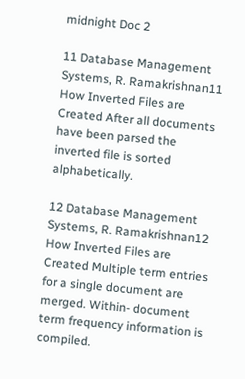midnight Doc 2

11 Database Management Systems, R. Ramakrishnan11 How Inverted Files are Created After all documents have been parsed the inverted file is sorted alphabetically.

12 Database Management Systems, R. Ramakrishnan12 How Inverted Files are Created Multiple term entries for a single document are merged. Within- document term frequency information is compiled.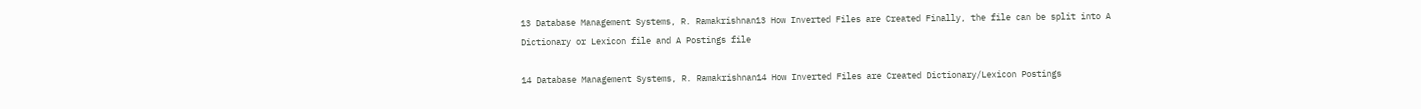13 Database Management Systems, R. Ramakrishnan13 How Inverted Files are Created Finally, the file can be split into A Dictionary or Lexicon file and A Postings file

14 Database Management Systems, R. Ramakrishnan14 How Inverted Files are Created Dictionary/Lexicon Postings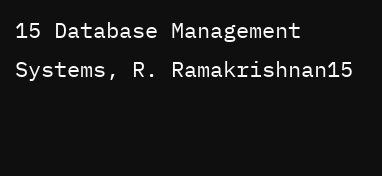15 Database Management Systems, R. Ramakrishnan15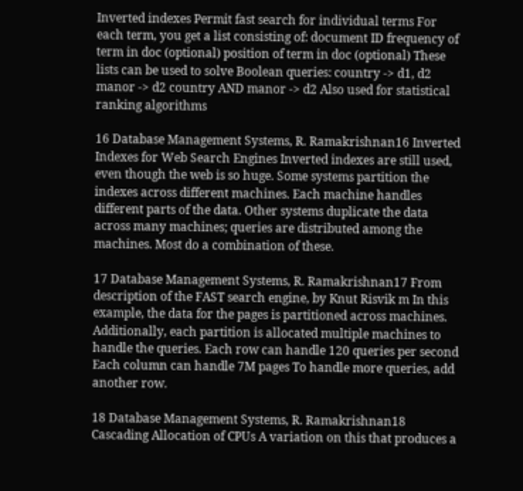Inverted indexes Permit fast search for individual terms For each term, you get a list consisting of: document ID frequency of term in doc (optional) position of term in doc (optional) These lists can be used to solve Boolean queries: country -> d1, d2 manor -> d2 country AND manor -> d2 Also used for statistical ranking algorithms

16 Database Management Systems, R. Ramakrishnan16 Inverted Indexes for Web Search Engines Inverted indexes are still used, even though the web is so huge. Some systems partition the indexes across different machines. Each machine handles different parts of the data. Other systems duplicate the data across many machines; queries are distributed among the machines. Most do a combination of these.

17 Database Management Systems, R. Ramakrishnan17 From description of the FAST search engine, by Knut Risvik m In this example, the data for the pages is partitioned across machines. Additionally, each partition is allocated multiple machines to handle the queries. Each row can handle 120 queries per second Each column can handle 7M pages To handle more queries, add another row.

18 Database Management Systems, R. Ramakrishnan18 Cascading Allocation of CPUs A variation on this that produces a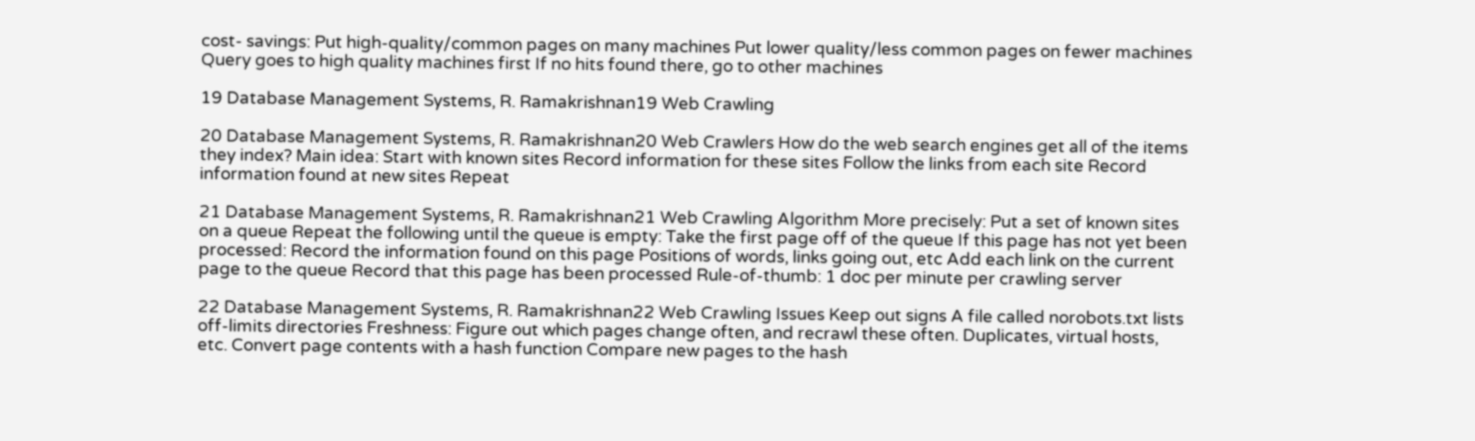cost- savings: Put high-quality/common pages on many machines Put lower quality/less common pages on fewer machines Query goes to high quality machines first If no hits found there, go to other machines

19 Database Management Systems, R. Ramakrishnan19 Web Crawling

20 Database Management Systems, R. Ramakrishnan20 Web Crawlers How do the web search engines get all of the items they index? Main idea: Start with known sites Record information for these sites Follow the links from each site Record information found at new sites Repeat

21 Database Management Systems, R. Ramakrishnan21 Web Crawling Algorithm More precisely: Put a set of known sites on a queue Repeat the following until the queue is empty: Take the first page off of the queue If this page has not yet been processed: Record the information found on this page Positions of words, links going out, etc Add each link on the current page to the queue Record that this page has been processed Rule-of-thumb: 1 doc per minute per crawling server

22 Database Management Systems, R. Ramakrishnan22 Web Crawling Issues Keep out signs A file called norobots.txt lists off-limits directories Freshness: Figure out which pages change often, and recrawl these often. Duplicates, virtual hosts, etc. Convert page contents with a hash function Compare new pages to the hash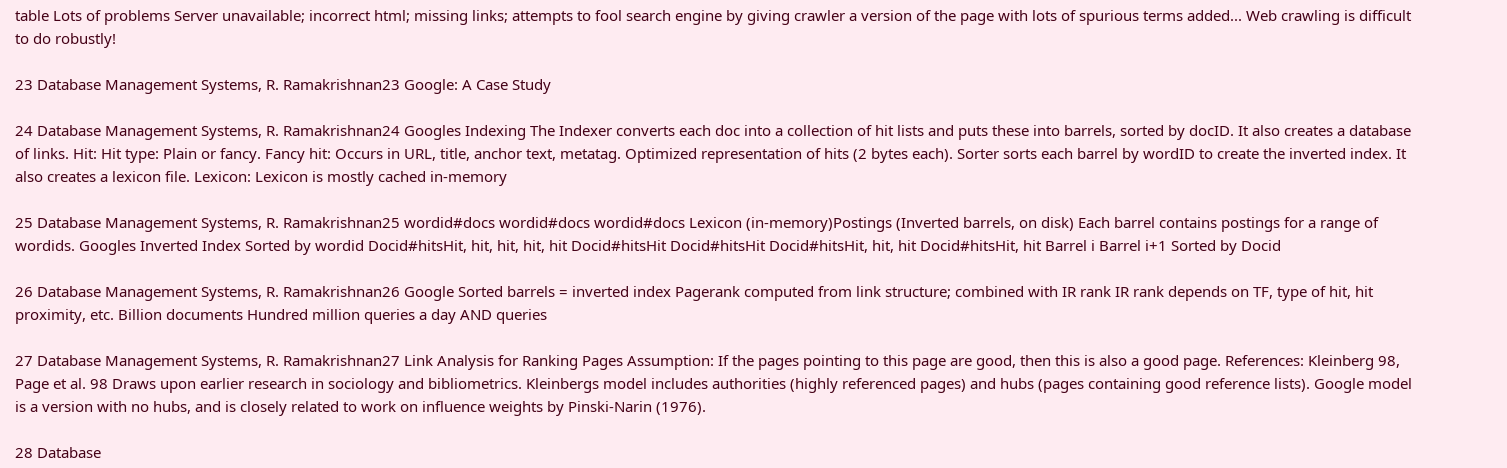table Lots of problems Server unavailable; incorrect html; missing links; attempts to fool search engine by giving crawler a version of the page with lots of spurious terms added... Web crawling is difficult to do robustly!

23 Database Management Systems, R. Ramakrishnan23 Google: A Case Study

24 Database Management Systems, R. Ramakrishnan24 Googles Indexing The Indexer converts each doc into a collection of hit lists and puts these into barrels, sorted by docID. It also creates a database of links. Hit: Hit type: Plain or fancy. Fancy hit: Occurs in URL, title, anchor text, metatag. Optimized representation of hits (2 bytes each). Sorter sorts each barrel by wordID to create the inverted index. It also creates a lexicon file. Lexicon: Lexicon is mostly cached in-memory

25 Database Management Systems, R. Ramakrishnan25 wordid#docs wordid#docs wordid#docs Lexicon (in-memory)Postings (Inverted barrels, on disk) Each barrel contains postings for a range of wordids. Googles Inverted Index Sorted by wordid Docid#hitsHit, hit, hit, hit, hit Docid#hitsHit Docid#hitsHit Docid#hitsHit, hit, hit Docid#hitsHit, hit Barrel i Barrel i+1 Sorted by Docid

26 Database Management Systems, R. Ramakrishnan26 Google Sorted barrels = inverted index Pagerank computed from link structure; combined with IR rank IR rank depends on TF, type of hit, hit proximity, etc. Billion documents Hundred million queries a day AND queries

27 Database Management Systems, R. Ramakrishnan27 Link Analysis for Ranking Pages Assumption: If the pages pointing to this page are good, then this is also a good page. References: Kleinberg 98, Page et al. 98 Draws upon earlier research in sociology and bibliometrics. Kleinbergs model includes authorities (highly referenced pages) and hubs (pages containing good reference lists). Google model is a version with no hubs, and is closely related to work on influence weights by Pinski-Narin (1976).

28 Database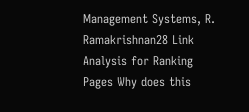Management Systems, R. Ramakrishnan28 Link Analysis for Ranking Pages Why does this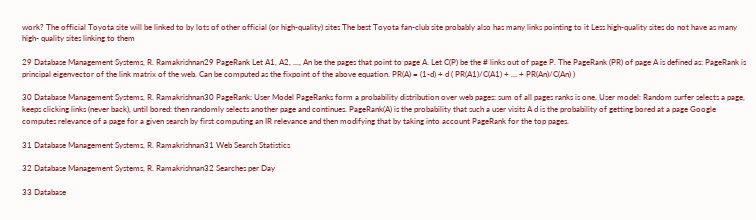work? The official Toyota site will be linked to by lots of other official (or high-quality) sites The best Toyota fan-club site probably also has many links pointing to it Less high-quality sites do not have as many high- quality sites linking to them

29 Database Management Systems, R. Ramakrishnan29 PageRank Let A1, A2, …, An be the pages that point to page A. Let C(P) be the # links out of page P. The PageRank (PR) of page A is defined as: PageRank is principal eigenvector of the link matrix of the web. Can be computed as the fixpoint of the above equation. PR(A) = (1-d) + d ( PR(A1)/C(A1) + … + PR(An)/C(An) )

30 Database Management Systems, R. Ramakrishnan30 PageRank: User Model PageRanks form a probability distribution over web pages: sum of all pages ranks is one. User model: Random surfer selects a page, keeps clicking links (never back), until bored: then randomly selects another page and continues. PageRank(A) is the probability that such a user visits A d is the probability of getting bored at a page Google computes relevance of a page for a given search by first computing an IR relevance and then modifying that by taking into account PageRank for the top pages.

31 Database Management Systems, R. Ramakrishnan31 Web Search Statistics

32 Database Management Systems, R. Ramakrishnan32 Searches per Day

33 Database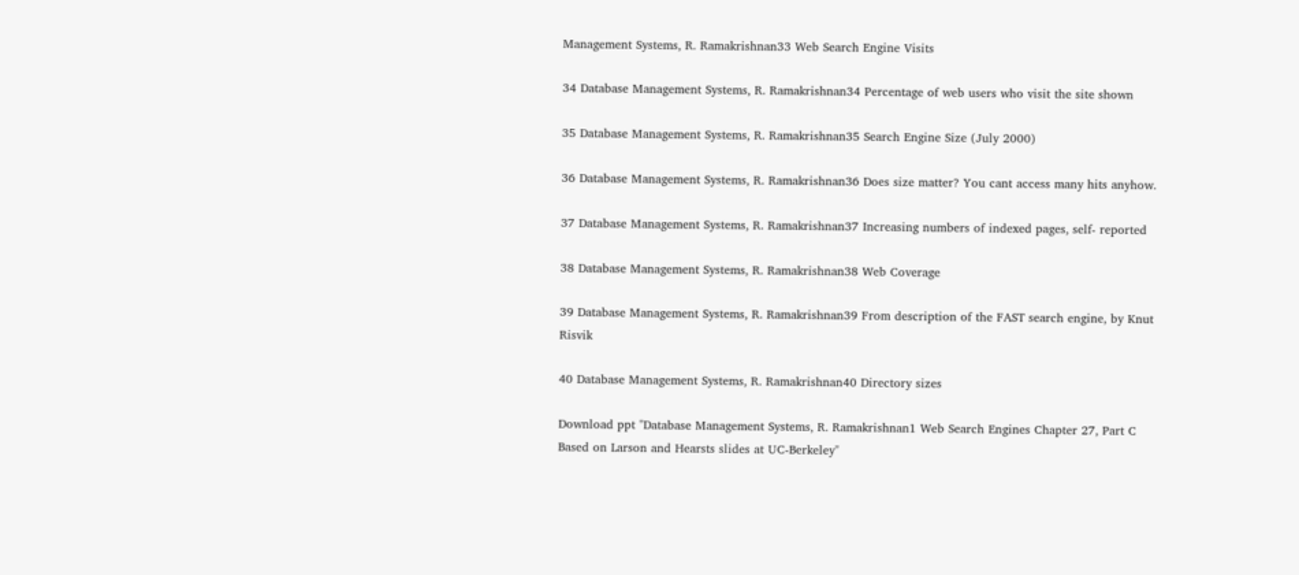Management Systems, R. Ramakrishnan33 Web Search Engine Visits

34 Database Management Systems, R. Ramakrishnan34 Percentage of web users who visit the site shown

35 Database Management Systems, R. Ramakrishnan35 Search Engine Size (July 2000)

36 Database Management Systems, R. Ramakrishnan36 Does size matter? You cant access many hits anyhow.

37 Database Management Systems, R. Ramakrishnan37 Increasing numbers of indexed pages, self- reported

38 Database Management Systems, R. Ramakrishnan38 Web Coverage

39 Database Management Systems, R. Ramakrishnan39 From description of the FAST search engine, by Knut Risvik

40 Database Management Systems, R. Ramakrishnan40 Directory sizes

Download ppt "Database Management Systems, R. Ramakrishnan1 Web Search Engines Chapter 27, Part C Based on Larson and Hearsts slides at UC-Berkeley"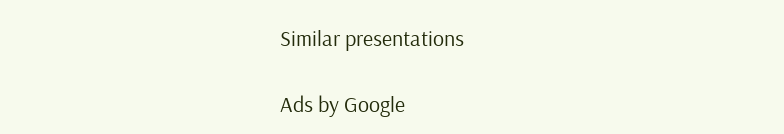Similar presentations

Ads by Google